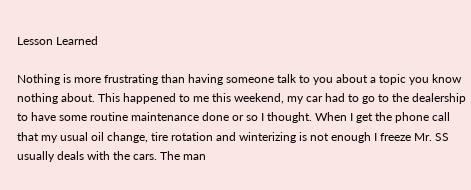Lesson Learned

Nothing is more frustrating than having someone talk to you about a topic you know nothing about. This happened to me this weekend, my car had to go to the dealership to have some routine maintenance done or so I thought. When I get the phone call that my usual oil change, tire rotation and winterizing is not enough I freeze Mr. SS usually deals with the cars. The man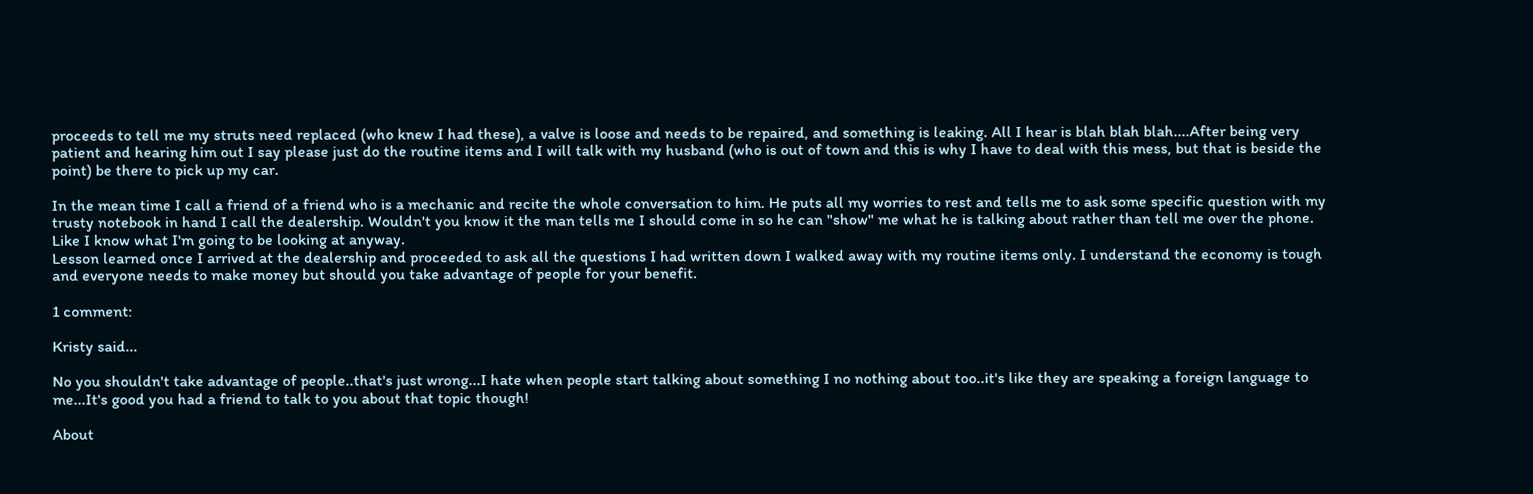proceeds to tell me my struts need replaced (who knew I had these), a valve is loose and needs to be repaired, and something is leaking. All I hear is blah blah blah....After being very patient and hearing him out I say please just do the routine items and I will talk with my husband (who is out of town and this is why I have to deal with this mess, but that is beside the point) be there to pick up my car.

In the mean time I call a friend of a friend who is a mechanic and recite the whole conversation to him. He puts all my worries to rest and tells me to ask some specific question with my trusty notebook in hand I call the dealership. Wouldn't you know it the man tells me I should come in so he can "show" me what he is talking about rather than tell me over the phone. Like I know what I'm going to be looking at anyway.
Lesson learned once I arrived at the dealership and proceeded to ask all the questions I had written down I walked away with my routine items only. I understand the economy is tough and everyone needs to make money but should you take advantage of people for your benefit.

1 comment:

Kristy said...

No you shouldn't take advantage of people..that's just wrong...I hate when people start talking about something I no nothing about too..it's like they are speaking a foreign language to me...It's good you had a friend to talk to you about that topic though!

About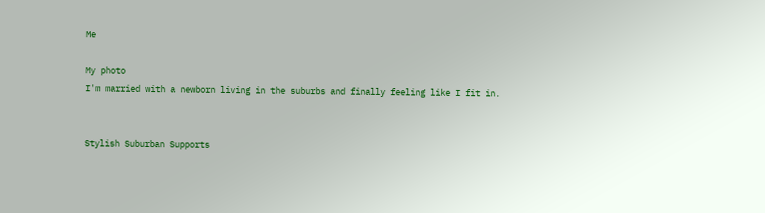Me

My photo
I'm married with a newborn living in the suburbs and finally feeling like I fit in.


Stylish Suburban Supports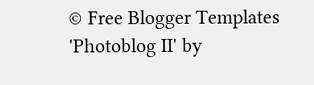© Free Blogger Templates 'Photoblog II' by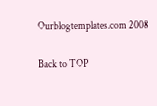Ourblogtemplates.com 2008

Back to TOP